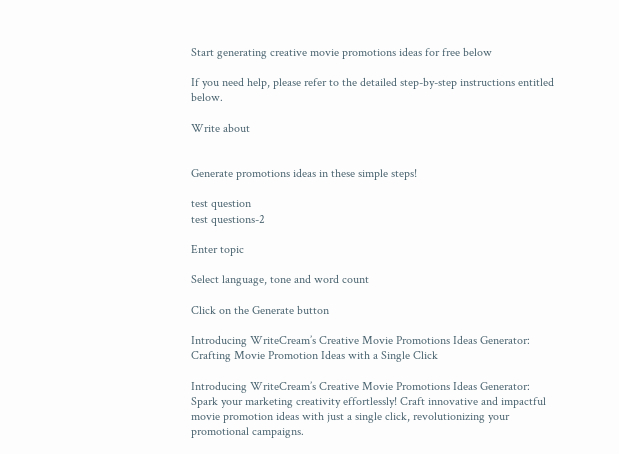Start generating creative movie promotions ideas for free below

If you need help, please refer to the detailed step-by-step instructions entitled below.

Write about


Generate promotions ideas in these simple steps!

test question
test questions-2

Enter topic

Select language, tone and word count

Click on the Generate button

Introducing WriteCream’s Creative Movie Promotions Ideas Generator: Crafting Movie Promotion Ideas with a Single Click

Introducing WriteCream’s Creative Movie Promotions Ideas Generator: Spark your marketing creativity effortlessly! Craft innovative and impactful movie promotion ideas with just a single click, revolutionizing your promotional campaigns.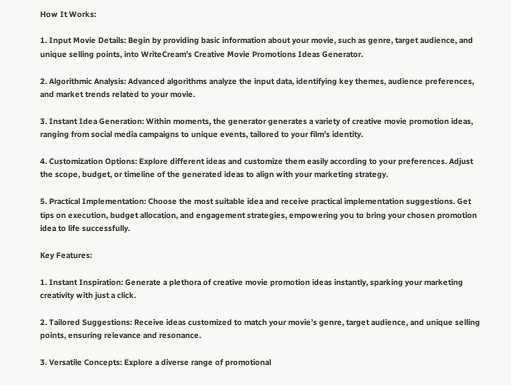How It Works:

1. Input Movie Details: Begin by providing basic information about your movie, such as genre, target audience, and unique selling points, into WriteCream’s Creative Movie Promotions Ideas Generator.

2. Algorithmic Analysis: Advanced algorithms analyze the input data, identifying key themes, audience preferences, and market trends related to your movie.

3. Instant Idea Generation: Within moments, the generator generates a variety of creative movie promotion ideas, ranging from social media campaigns to unique events, tailored to your film’s identity.

4. Customization Options: Explore different ideas and customize them easily according to your preferences. Adjust the scope, budget, or timeline of the generated ideas to align with your marketing strategy.

5. Practical Implementation: Choose the most suitable idea and receive practical implementation suggestions. Get tips on execution, budget allocation, and engagement strategies, empowering you to bring your chosen promotion idea to life successfully.

Key Features:

1. Instant Inspiration: Generate a plethora of creative movie promotion ideas instantly, sparking your marketing creativity with just a click.

2. Tailored Suggestions: Receive ideas customized to match your movie’s genre, target audience, and unique selling points, ensuring relevance and resonance.

3. Versatile Concepts: Explore a diverse range of promotional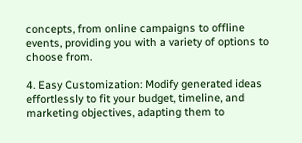concepts, from online campaigns to offline events, providing you with a variety of options to choose from.

4. Easy Customization: Modify generated ideas effortlessly to fit your budget, timeline, and marketing objectives, adapting them to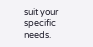suit your specific needs.